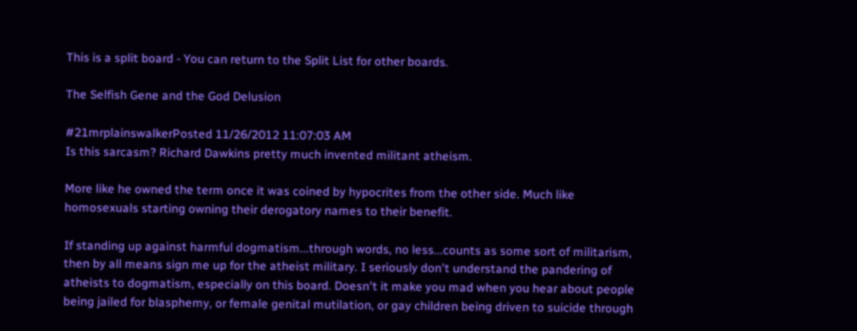This is a split board - You can return to the Split List for other boards.

The Selfish Gene and the God Delusion

#21mrplainswalkerPosted 11/26/2012 11:07:03 AM
Is this sarcasm? Richard Dawkins pretty much invented militant atheism.

More like he owned the term once it was coined by hypocrites from the other side. Much like homosexuals starting owning their derogatory names to their benefit.

If standing up against harmful dogmatism...through words, no less...counts as some sort of militarism, then by all means sign me up for the atheist military. I seriously don't understand the pandering of atheists to dogmatism, especially on this board. Doesn't it make you mad when you hear about people being jailed for blasphemy, or female genital mutilation, or gay children being driven to suicide through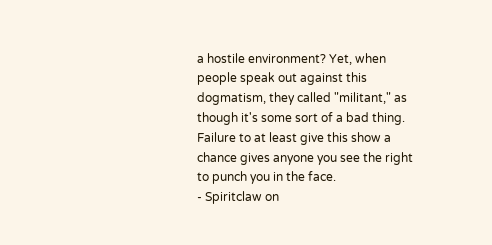a hostile environment? Yet, when people speak out against this dogmatism, they called "militant," as though it's some sort of a bad thing.
Failure to at least give this show a chance gives anyone you see the right to punch you in the face.
- Spiritclaw on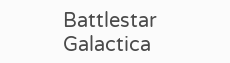Battlestar Galactica